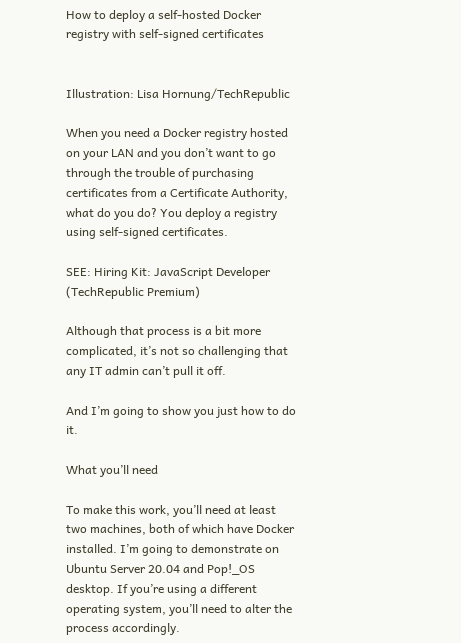How to deploy a self-hosted Docker registry with self-signed certificates


Illustration: Lisa Hornung/TechRepublic

When you need a Docker registry hosted on your LAN and you don’t want to go through the trouble of purchasing certificates from a Certificate Authority, what do you do? You deploy a registry using self-signed certificates.

SEE: Hiring Kit: JavaScript Developer (TechRepublic Premium)

Although that process is a bit more complicated, it’s not so challenging that any IT admin can’t pull it off.

And I’m going to show you just how to do it.

What you’ll need

To make this work, you’ll need at least two machines, both of which have Docker installed. I’m going to demonstrate on Ubuntu Server 20.04 and Pop!_OS desktop. If you’re using a different operating system, you’ll need to alter the process accordingly.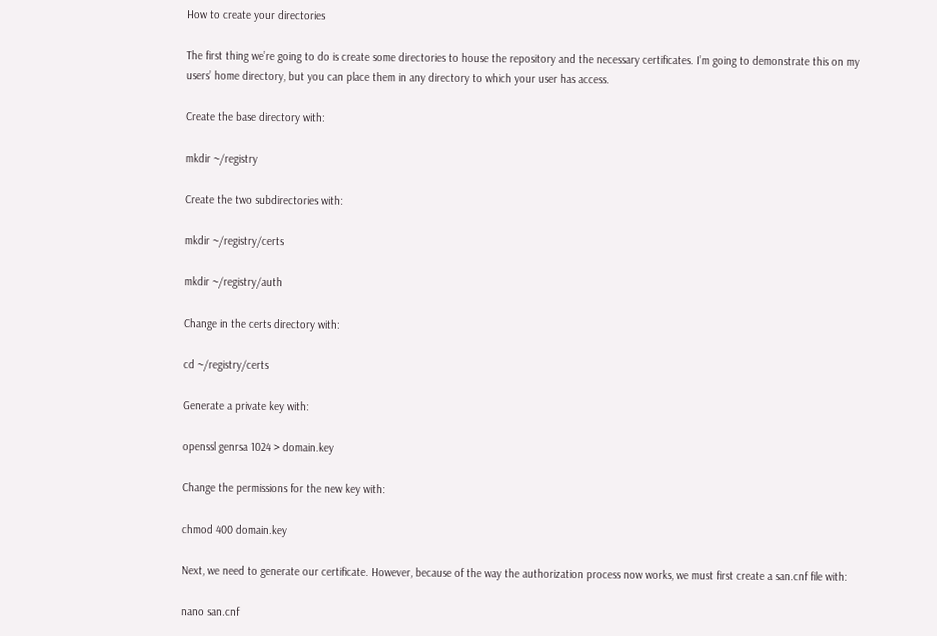How to create your directories

The first thing we’re going to do is create some directories to house the repository and the necessary certificates. I’m going to demonstrate this on my users’ home directory, but you can place them in any directory to which your user has access.

Create the base directory with:

mkdir ~/registry

Create the two subdirectories with:

mkdir ~/registry/certs

mkdir ~/registry/auth

Change in the certs directory with:

cd ~/registry/certs

Generate a private key with:

openssl genrsa 1024 > domain.key

Change the permissions for the new key with:

chmod 400 domain.key

Next, we need to generate our certificate. However, because of the way the authorization process now works, we must first create a san.cnf file with:

nano san.cnf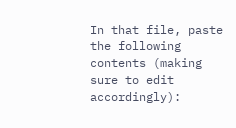In that file, paste the following contents (making sure to edit accordingly):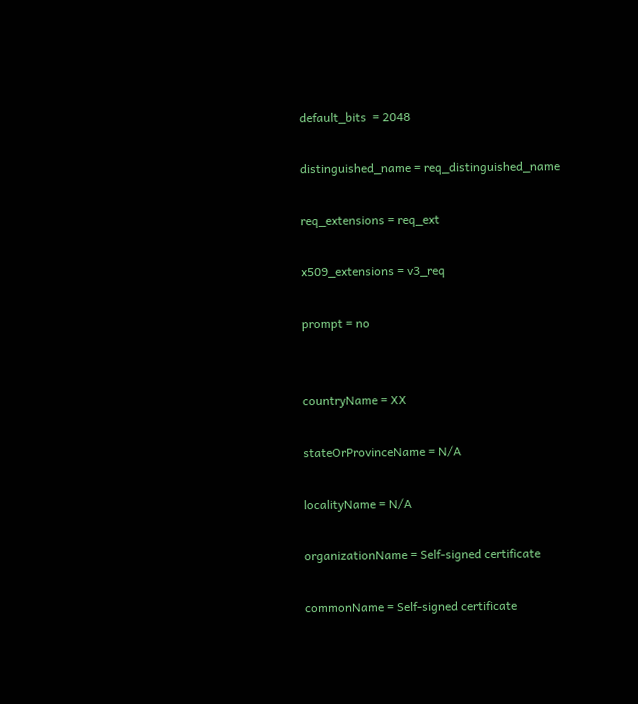default_bits  = 2048

distinguished_name = req_distinguished_name

req_extensions = req_ext

x509_extensions = v3_req

prompt = no


countryName = XX

stateOrProvinceName = N/A

localityName = N/A

organizationName = Self-signed certificate

commonName = Self-signed certificate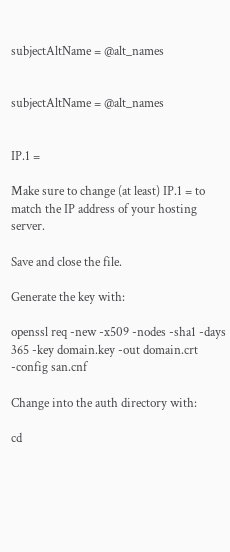subjectAltName = @alt_names


subjectAltName = @alt_names


IP.1 =

Make sure to change (at least) IP.1 = to match the IP address of your hosting server.

Save and close the file.

Generate the key with:

openssl req -new -x509 -nodes -sha1 -days 365 -key domain.key -out domain.crt -config san.cnf

Change into the auth directory with:

cd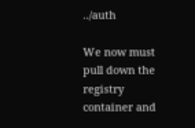../auth

We now must pull down the registry container and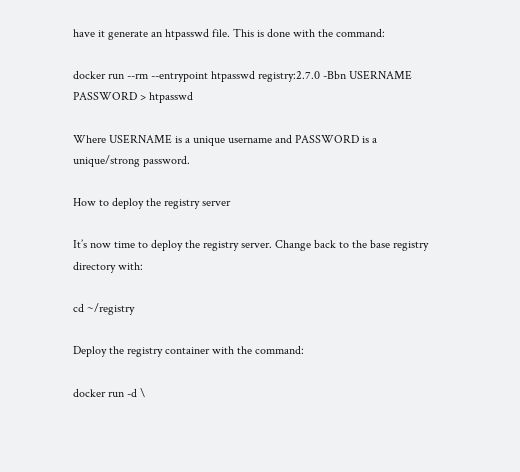have it generate an htpasswd file. This is done with the command:

docker run --rm --entrypoint htpasswd registry:2.7.0 -Bbn USERNAME PASSWORD > htpasswd

Where USERNAME is a unique username and PASSWORD is a unique/strong password.

How to deploy the registry server

It’s now time to deploy the registry server. Change back to the base registry directory with:

cd ~/registry

Deploy the registry container with the command:

docker run -d \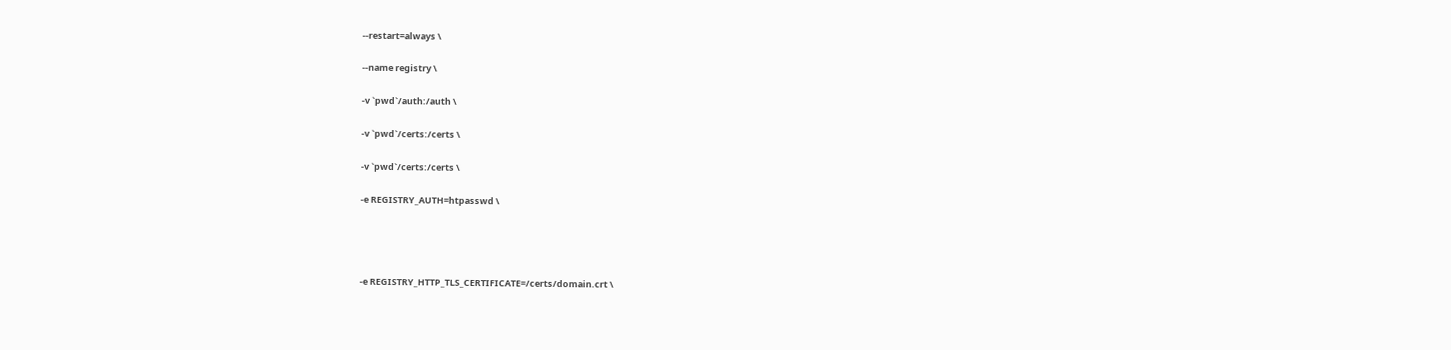--restart=always \

--name registry \

-v `pwd`/auth:/auth \

-v `pwd`/certs:/certs \

-v `pwd`/certs:/certs \

-e REGISTRY_AUTH=htpasswd \




-e REGISTRY_HTTP_TLS_CERTIFICATE=/certs/domain.crt \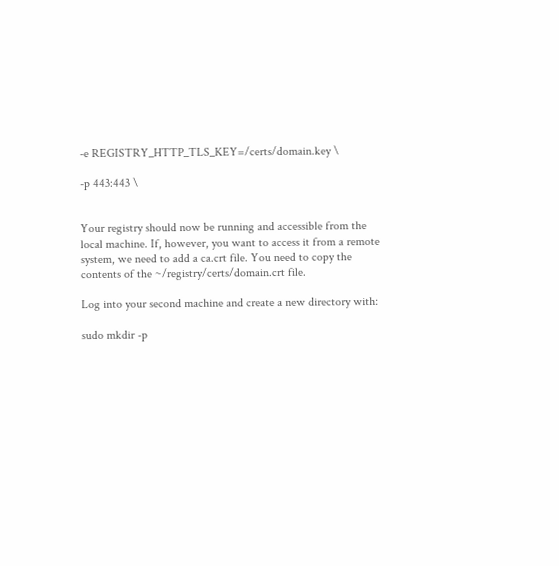-e REGISTRY_HTTP_TLS_KEY=/certs/domain.key \

-p 443:443 \


Your registry should now be running and accessible from the local machine. If, however, you want to access it from a remote system, we need to add a ca.crt file. You need to copy the contents of the ~/registry/certs/domain.crt file.

Log into your second machine and create a new directory with:

sudo mkdir -p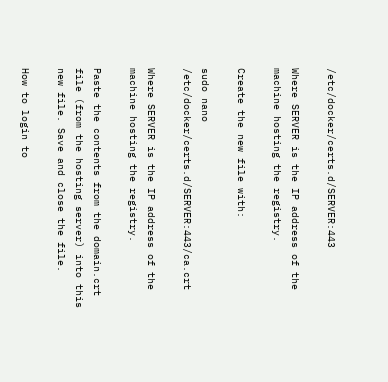/etc/docker/certs.d/SERVER:443

Where SERVER is the IP address of the machine hosting the registry.

Create the new file with:

sudo nano /etc/docker/certs.d/SERVER:443/ca.crt

Where SERVER is the IP address of the machine hosting the registry.

Paste the contents from the domain.crt file (from the hosting server) into this new file. Save and close the file.

How to login to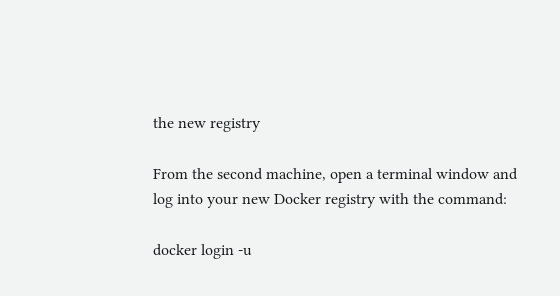the new registry

From the second machine, open a terminal window and log into your new Docker registry with the command:

docker login -u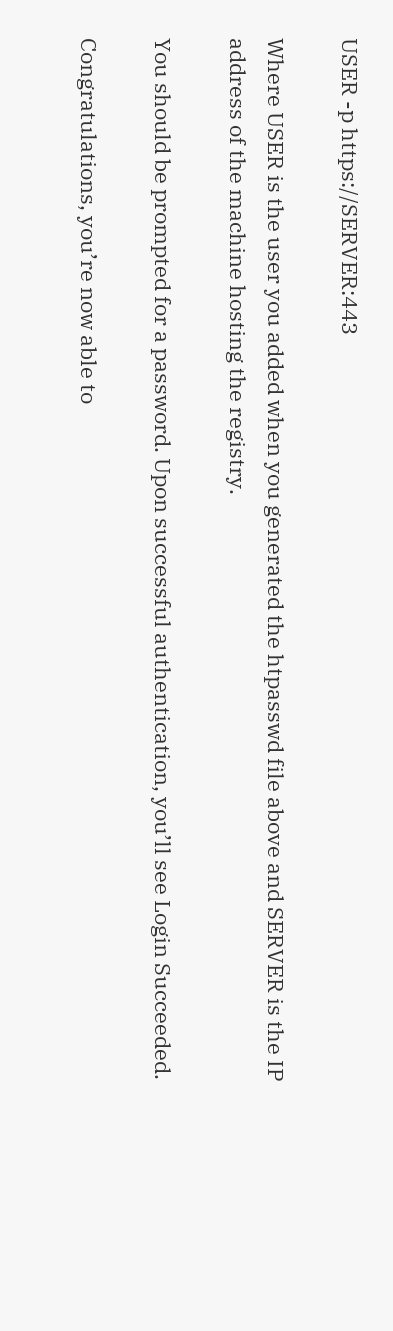USER -p https://SERVER:443

Where USER is the user you added when you generated the htpasswd file above and SERVER is the IP address of the machine hosting the registry.

You should be prompted for a password. Upon successful authentication, you’ll see Login Succeeded.

Congratulations, you’re now able to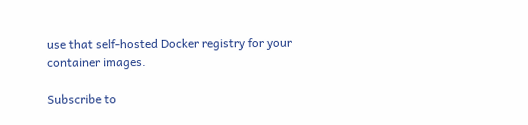use that self-hosted Docker registry for your container images.

Subscribe to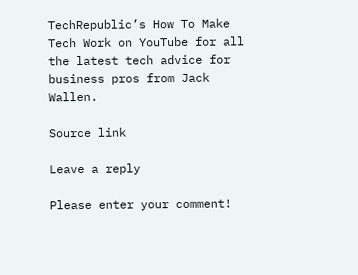TechRepublic’s How To Make Tech Work on YouTube for all the latest tech advice for business pros from Jack Wallen.

Source link

Leave a reply

Please enter your comment!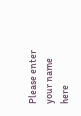Please enter your name here